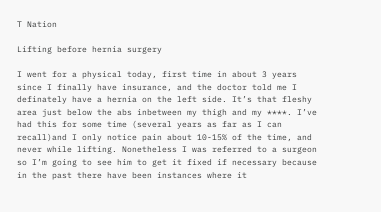T Nation

Lifting before hernia surgery

I went for a physical today, first time in about 3 years since I finally have insurance, and the doctor told me I definately have a hernia on the left side. It’s that fleshy area just below the abs inbetween my thigh and my ****. I’ve had this for some time (several years as far as I can recall)and I only notice pain about 10-15% of the time, and never while lifting. Nonetheless I was referred to a surgeon so I’m going to see him to get it fixed if necessary because in the past there have been instances where it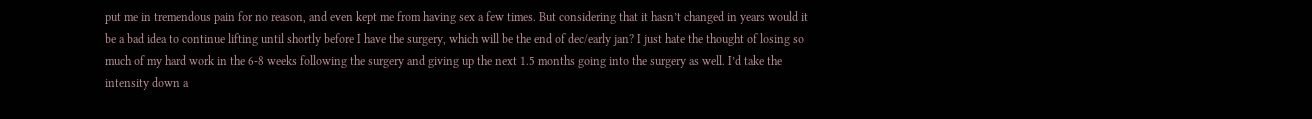put me in tremendous pain for no reason, and even kept me from having sex a few times. But considering that it hasn’t changed in years would it be a bad idea to continue lifting until shortly before I have the surgery, which will be the end of dec/early jan? I just hate the thought of losing so much of my hard work in the 6-8 weeks following the surgery and giving up the next 1.5 months going into the surgery as well. I’d take the intensity down a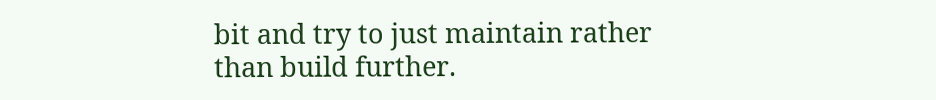bit and try to just maintain rather than build further.